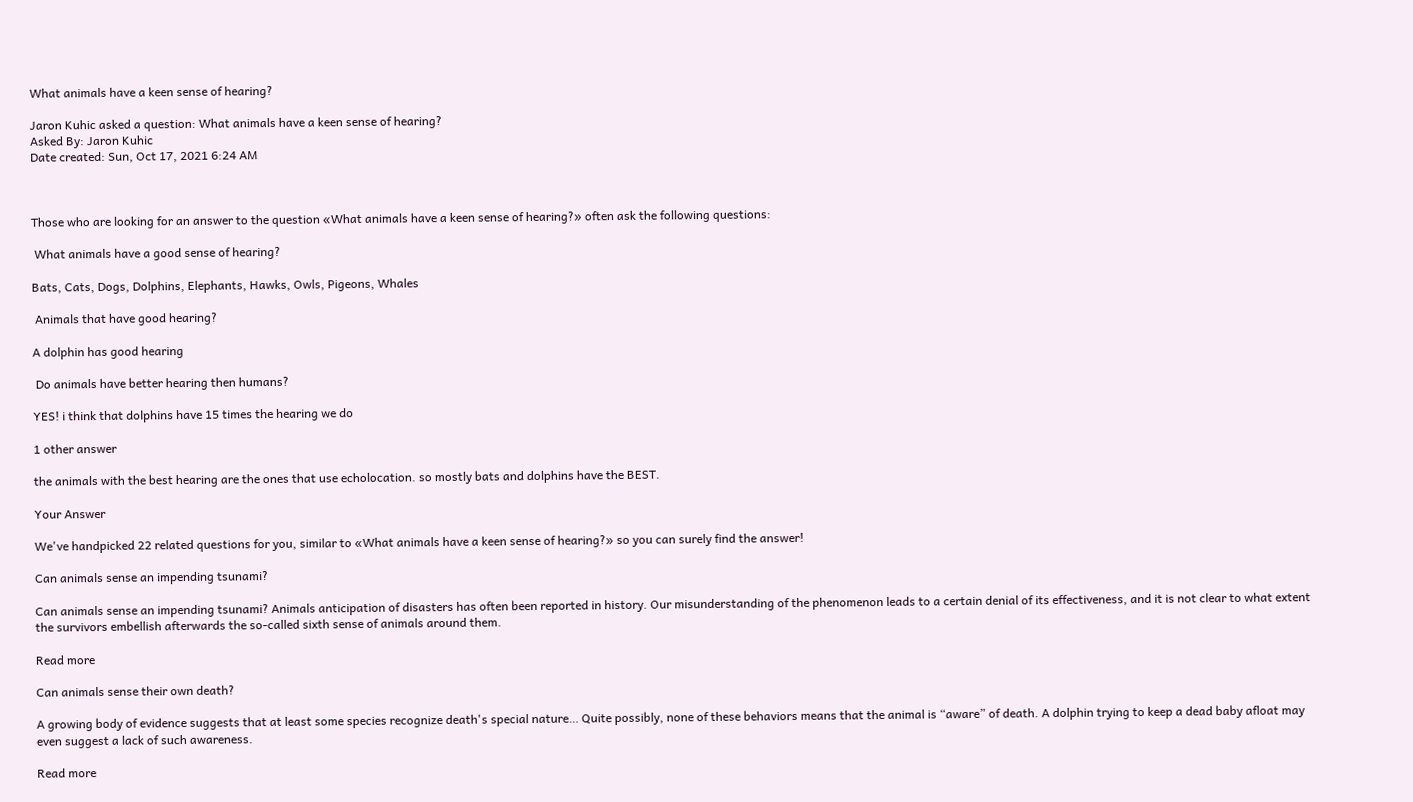What animals have a keen sense of hearing?

Jaron Kuhic asked a question: What animals have a keen sense of hearing?
Asked By: Jaron Kuhic
Date created: Sun, Oct 17, 2021 6:24 AM



Those who are looking for an answer to the question «What animals have a keen sense of hearing?» often ask the following questions:

 What animals have a good sense of hearing?

Bats, Cats, Dogs, Dolphins, Elephants, Hawks, Owls, Pigeons, Whales

 Animals that have good hearing?

A dolphin has good hearing

 Do animals have better hearing then humans?

YES! i think that dolphins have 15 times the hearing we do

1 other answer

the animals with the best hearing are the ones that use echolocation. so mostly bats and dolphins have the BEST.

Your Answer

We've handpicked 22 related questions for you, similar to «What animals have a keen sense of hearing?» so you can surely find the answer!

Can animals sense an impending tsunami?

Can animals sense an impending tsunami? Animals anticipation of disasters has often been reported in history. Our misunderstanding of the phenomenon leads to a certain denial of its effectiveness, and it is not clear to what extent the survivors embellish afterwards the so-called sixth sense of animals around them.

Read more

Can animals sense their own death?

A growing body of evidence suggests that at least some species recognize death's special nature… Quite possibly, none of these behaviors means that the animal is “aware” of death. A dolphin trying to keep a dead baby afloat may even suggest a lack of such awareness.

Read more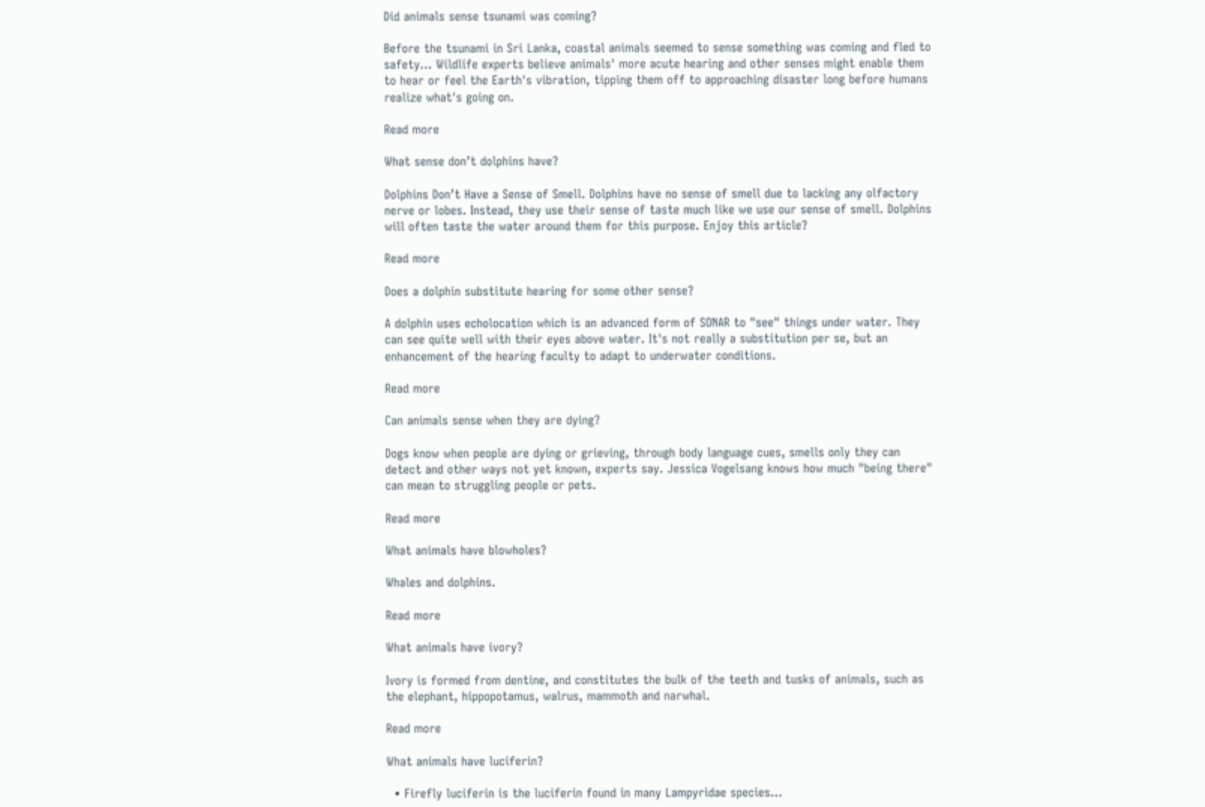Did animals sense tsunami was coming?

Before the tsunami in Sri Lanka, coastal animals seemed to sense something was coming and fled to safety… Wildlife experts believe animals' more acute hearing and other senses might enable them to hear or feel the Earth's vibration, tipping them off to approaching disaster long before humans realize what's going on.

Read more

What sense don’t dolphins have?

Dolphins Don’t Have a Sense of Smell. Dolphins have no sense of smell due to lacking any olfactory nerve or lobes. Instead, they use their sense of taste much like we use our sense of smell. Dolphins will often taste the water around them for this purpose. Enjoy this article?

Read more

Does a dolphin substitute hearing for some other sense?

A dolphin uses echolocation which is an advanced form of SONAR to "see" things under water. They can see quite well with their eyes above water. It's not really a substitution per se, but an enhancement of the hearing faculty to adapt to underwater conditions.

Read more

Can animals sense when they are dying?

Dogs know when people are dying or grieving, through body language cues, smells only they can detect and other ways not yet known, experts say. Jessica Vogelsang knows how much "being there" can mean to struggling people or pets.

Read more

What animals have blowholes?

Whales and dolphins.

Read more

What animals have ivory?

Ivory is formed from dentine, and constitutes the bulk of the teeth and tusks of animals, such as the elephant, hippopotamus, walrus, mammoth and narwhal.

Read more

What animals have luciferin?

  • Firefly luciferin is the luciferin found in many Lampyridae species…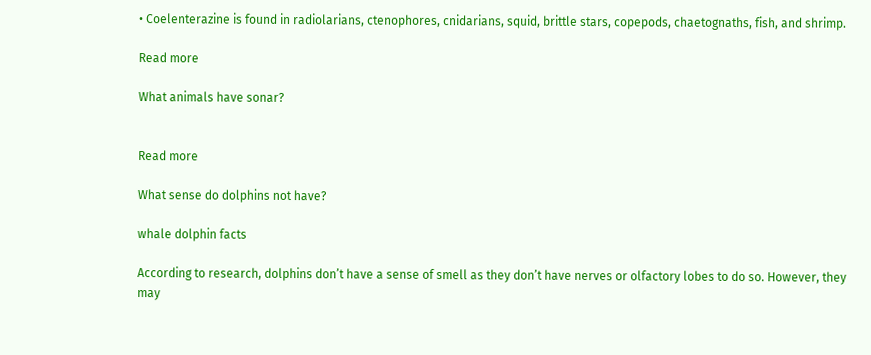• Coelenterazine is found in radiolarians, ctenophores, cnidarians, squid, brittle stars, copepods, chaetognaths, fish, and shrimp.

Read more

What animals have sonar?


Read more

What sense do dolphins not have?

whale dolphin facts

According to research, dolphins don’t have a sense of smell as they don’t have nerves or olfactory lobes to do so. However, they may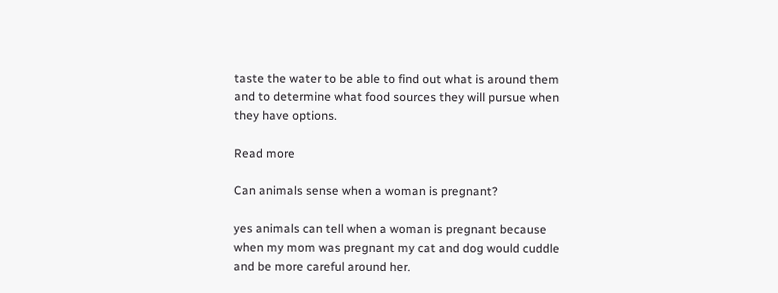taste the water to be able to find out what is around them and to determine what food sources they will pursue when they have options.

Read more

Can animals sense when a woman is pregnant?

yes animals can tell when a woman is pregnant because when my mom was pregnant my cat and dog would cuddle and be more careful around her.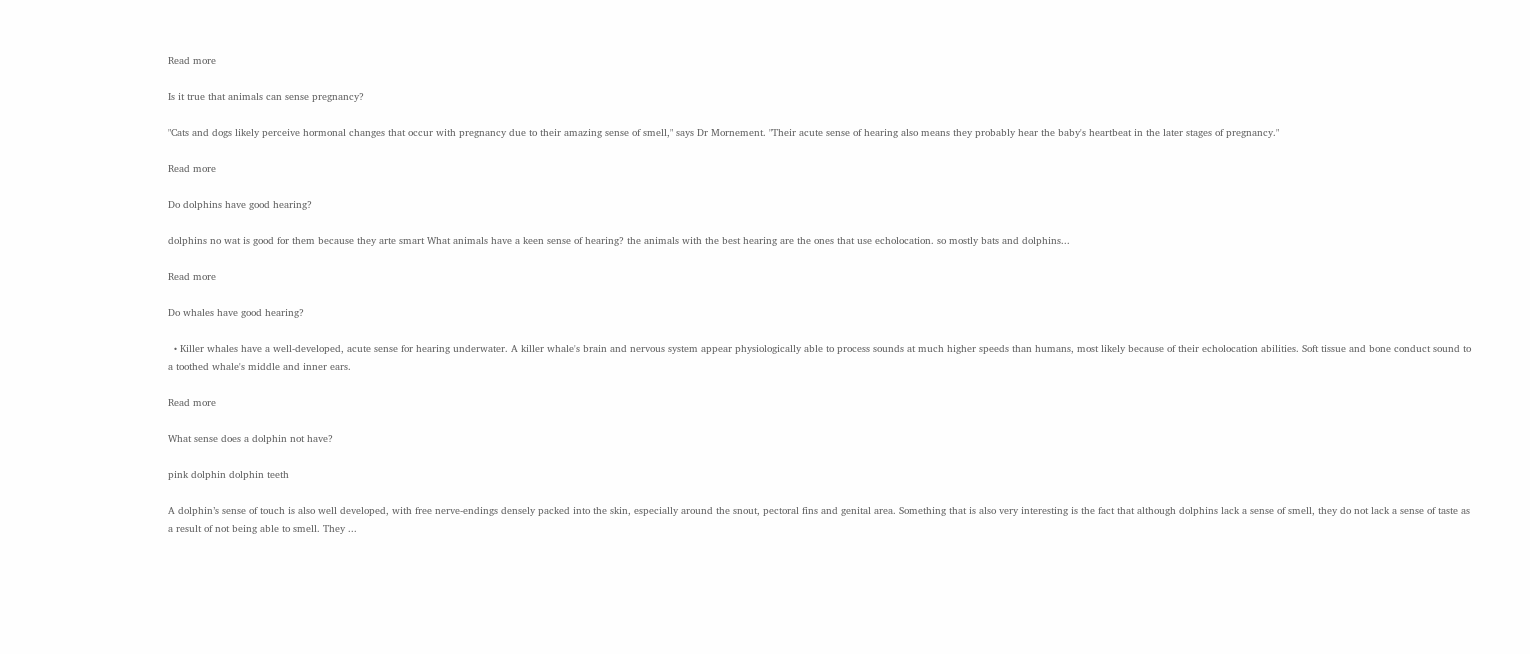Read more

Is it true that animals can sense pregnancy?

"Cats and dogs likely perceive hormonal changes that occur with pregnancy due to their amazing sense of smell," says Dr Mornement. "Their acute sense of hearing also means they probably hear the baby's heartbeat in the later stages of pregnancy."

Read more

Do dolphins have good hearing?

dolphins no wat is good for them because they arte smart What animals have a keen sense of hearing? the animals with the best hearing are the ones that use echolocation. so mostly bats and dolphins...

Read more

Do whales have good hearing?

  • Killer whales have a well-developed, acute sense for hearing underwater. A killer whale's brain and nervous system appear physiologically able to process sounds at much higher speeds than humans, most likely because of their echolocation abilities. Soft tissue and bone conduct sound to a toothed whale's middle and inner ears.

Read more

What sense does a dolphin not have?

pink dolphin dolphin teeth

A dolphin’s sense of touch is also well developed, with free nerve-endings densely packed into the skin, especially around the snout, pectoral fins and genital area. Something that is also very interesting is the fact that although dolphins lack a sense of smell, they do not lack a sense of taste as a result of not being able to smell. They ...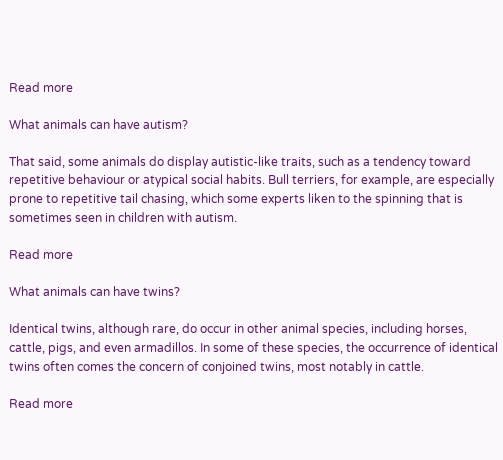Read more

What animals can have autism?

That said, some animals do display autistic-like traits, such as a tendency toward repetitive behaviour or atypical social habits. Bull terriers, for example, are especially prone to repetitive tail chasing, which some experts liken to the spinning that is sometimes seen in children with autism.

Read more

What animals can have twins?

Identical twins, although rare, do occur in other animal species, including horses, cattle, pigs, and even armadillos. In some of these species, the occurrence of identical twins often comes the concern of conjoined twins, most notably in cattle.

Read more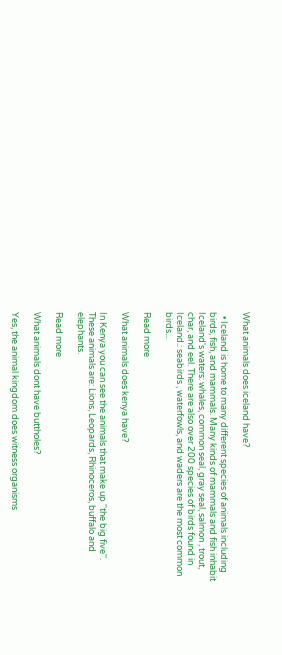What animals does iceland have?

  • Iceland is home to many different species of animals including birds, fish, and mammals. Many kinds of mammals and fish inhabit Iceland's waters: whales, common seal, gray seal, salmon , trout, char, and eel. There are also over 200 species of birds found in Iceland.: seabirds , waterfowls, and waders are the most common birds...

Read more

What animals does kenya have?

In Kenya you can see the animals that make up ''the big five''. These animals are: Lions, Leopards, Rhinoceros, buffalo and elephants.

Read more

What animals dont have buttholes?

Yes, the animal kingdom does witness organisms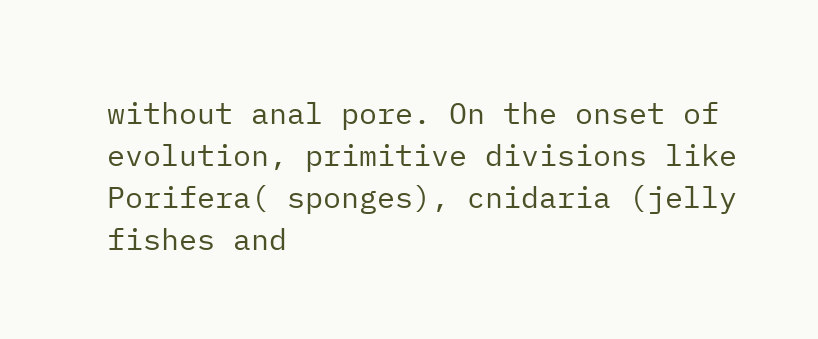without anal pore. On the onset of evolution, primitive divisions like Porifera( sponges), cnidaria (jelly fishes and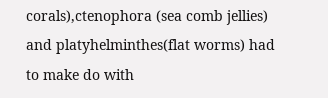corals),ctenophora (sea comb jellies) and platyhelminthes(flat worms) had to make do with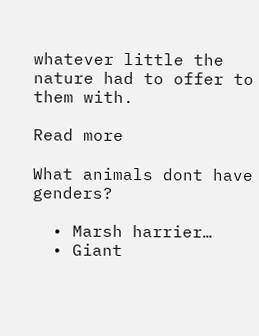whatever little the nature had to offer to them with.

Read more

What animals dont have genders?

  • Marsh harrier…
  • Giant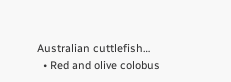Australian cuttlefish…
  • Red and olive colobus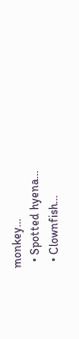monkey…
  • Spotted hyena…
  • Clownfish…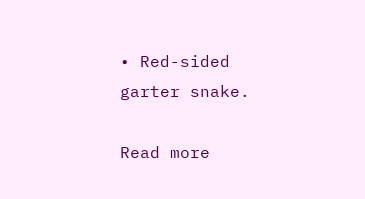• Red-sided garter snake.

Read more